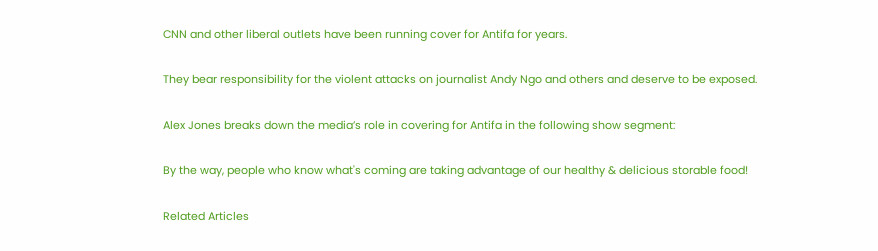CNN and other liberal outlets have been running cover for Antifa for years.

They bear responsibility for the violent attacks on journalist Andy Ngo and others and deserve to be exposed.

Alex Jones breaks down the media’s role in covering for Antifa in the following show segment:

By the way, people who know what's coming are taking advantage of our healthy & delicious storable food!

Related Articles